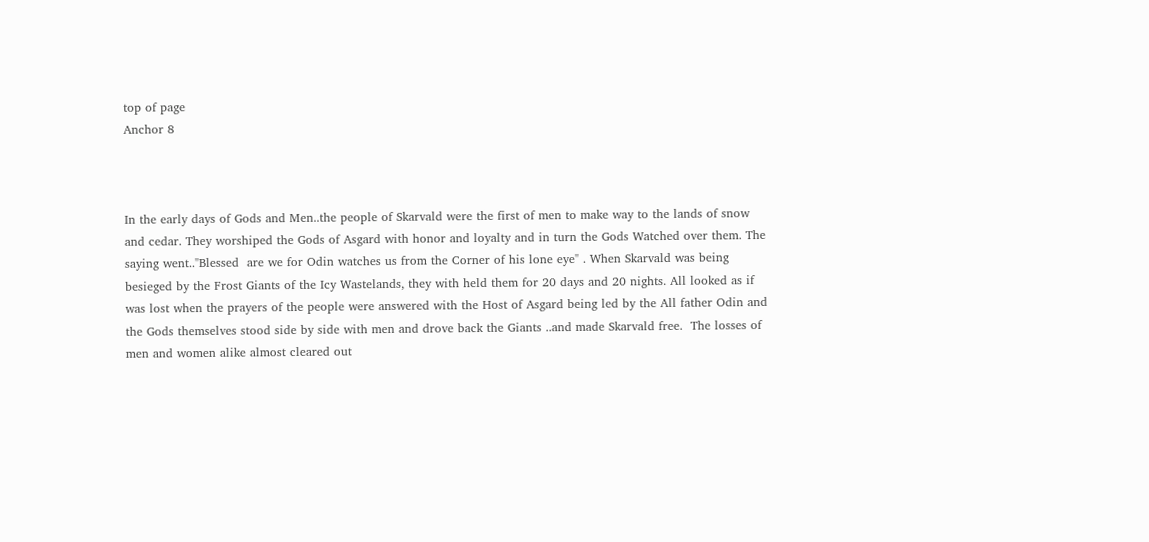top of page
Anchor 8



In the early days of Gods and Men..the people of Skarvald were the first of men to make way to the lands of snow and cedar. They worshiped the Gods of Asgard with honor and loyalty and in turn the Gods Watched over them. The saying went.."Blessed  are we for Odin watches us from the Corner of his lone eye" . When Skarvald was being besieged by the Frost Giants of the Icy Wastelands, they with held them for 20 days and 20 nights. All looked as if was lost when the prayers of the people were answered with the Host of Asgard being led by the All father Odin and the Gods themselves stood side by side with men and drove back the Giants ..and made Skarvald free.  The losses of men and women alike almost cleared out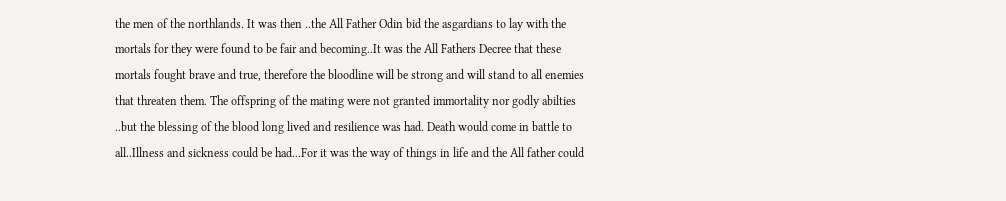the men of the northlands. It was then ..the All Father Odin bid the asgardians to lay with the mortals for they were found to be fair and becoming..It was the All Fathers Decree that these mortals fought brave and true, therefore the bloodline will be strong and will stand to all enemies that threaten them. The offspring of the mating were not granted immortality nor godly abilties ..but the blessing of the blood long lived and resilience was had. Death would come in battle to all..Illness and sickness could be had...For it was the way of things in life and the All father could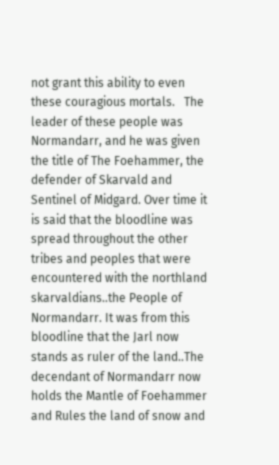not grant this ability to even these couragious mortals.   The leader of these people was Normandarr, and he was given the title of The Foehammer, the defender of Skarvald and Sentinel of Midgard. Over time it is said that the bloodline was spread throughout the other tribes and peoples that were encountered with the northland skarvaldians..the People of Normandarr. It was from this bloodline that the Jarl now stands as ruler of the land..The decendant of Normandarr now holds the Mantle of Foehammer and Rules the land of snow and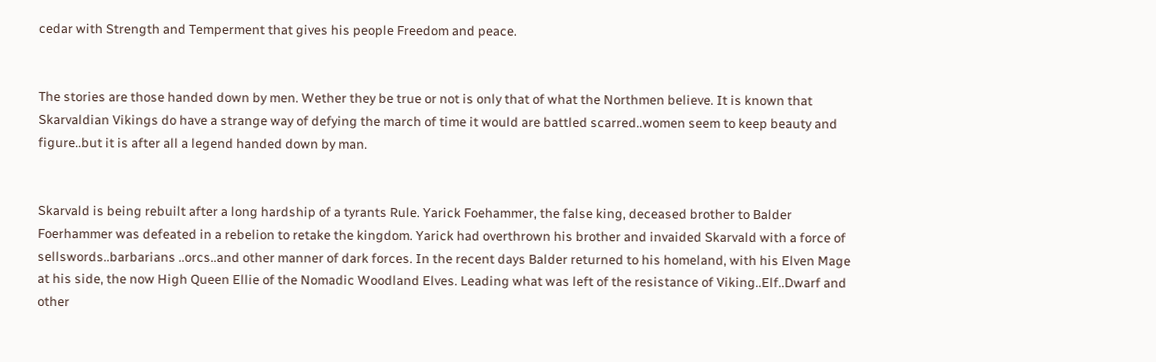cedar with Strength and Temperment that gives his people Freedom and peace.


The stories are those handed down by men. Wether they be true or not is only that of what the Northmen believe. It is known that Skarvaldian Vikings do have a strange way of defying the march of time it would are battled scarred..women seem to keep beauty and figure..but it is after all a legend handed down by man.


Skarvald is being rebuilt after a long hardship of a tyrants Rule. Yarick Foehammer, the false king, deceased brother to Balder Foerhammer was defeated in a rebelion to retake the kingdom. Yarick had overthrown his brother and invaided Skarvald with a force of sellswords..barbarians ..orcs..and other manner of dark forces. In the recent days Balder returned to his homeland, with his Elven Mage at his side, the now High Queen Ellie of the Nomadic Woodland Elves. Leading what was left of the resistance of Viking..Elf..Dwarf and other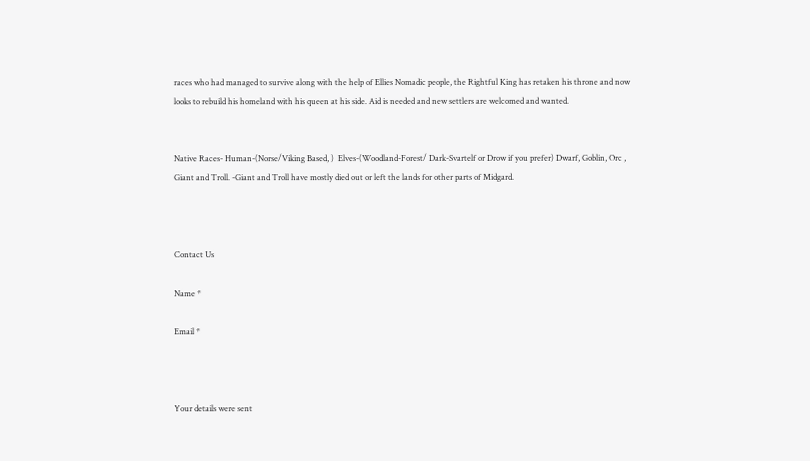races who had managed to survive along with the help of Ellies Nomadic people, the Rightful King has retaken his throne and now looks to rebuild his homeland with his queen at his side. Aid is needed and new settlers are welcomed and wanted.


Native Races- Human-(Norse/Viking Based, )  Elves-(Woodland-Forest/ Dark-Svartelf or Drow if you prefer) Dwarf, Goblin, Orc , Giant and Troll. -Giant and Troll have mostly died out or left the lands for other parts of Midgard.



Contact Us

Name *

Email *



Your details were sent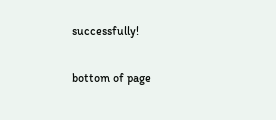successfully!

bottom of page